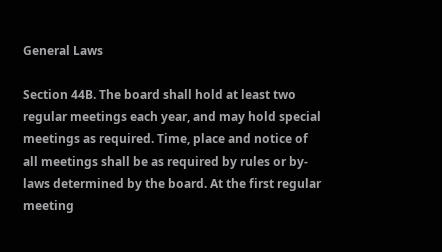General Laws

Section 44B. The board shall hold at least two regular meetings each year, and may hold special meetings as required. Time, place and notice of all meetings shall be as required by rules or by-laws determined by the board. At the first regular meeting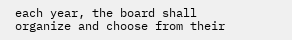each year, the board shall organize and choose from their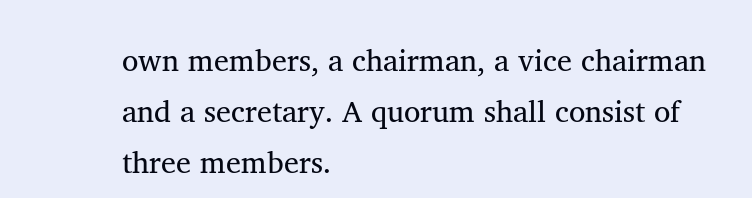own members, a chairman, a vice chairman and a secretary. A quorum shall consist of three members.